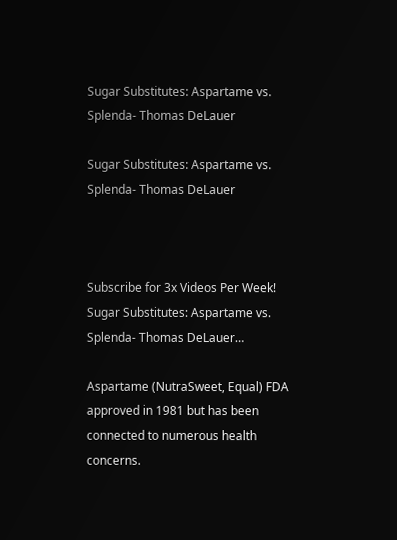Sugar Substitutes: Aspartame vs. Splenda- Thomas DeLauer

Sugar Substitutes: Aspartame vs. Splenda- Thomas DeLauer



Subscribe for 3x Videos Per Week!
Sugar Substitutes: Aspartame vs. Splenda- Thomas DeLauer…

Aspartame (NutraSweet, Equal) FDA approved in 1981 but has been connected to numerous health concerns.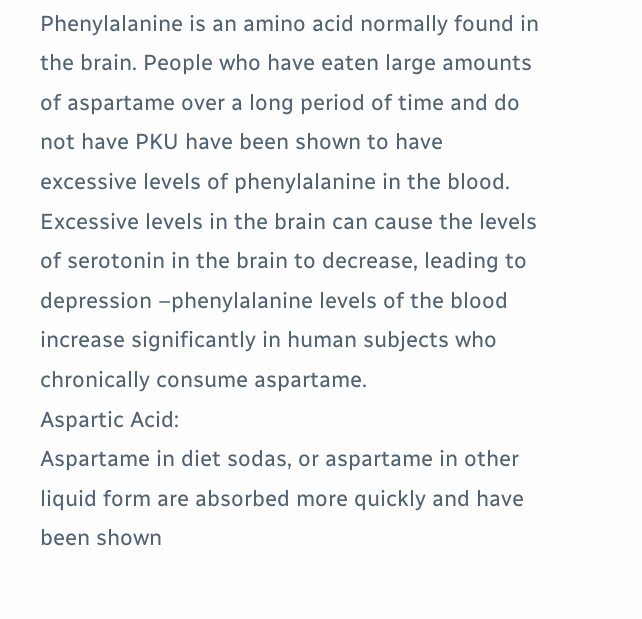Phenylalanine is an amino acid normally found in the brain. People who have eaten large amounts of aspartame over a long period of time and do not have PKU have been shown to have excessive levels of phenylalanine in the blood. Excessive levels in the brain can cause the levels of serotonin in the brain to decrease, leading to depression –phenylalanine levels of the blood increase significantly in human subjects who chronically consume aspartame.
Aspartic Acid:
Aspartame in diet sodas, or aspartame in other liquid form are absorbed more quickly and have been shown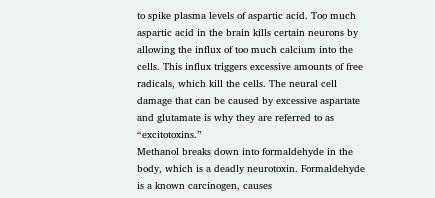to spike plasma levels of aspartic acid. Too much aspartic acid in the brain kills certain neurons by allowing the influx of too much calcium into the cells. This influx triggers excessive amounts of free radicals, which kill the cells. The neural cell damage that can be caused by excessive aspartate and glutamate is why they are referred to as “excitotoxins.”
Methanol breaks down into formaldehyde in the body, which is a deadly neurotoxin. Formaldehyde is a known carcinogen, causes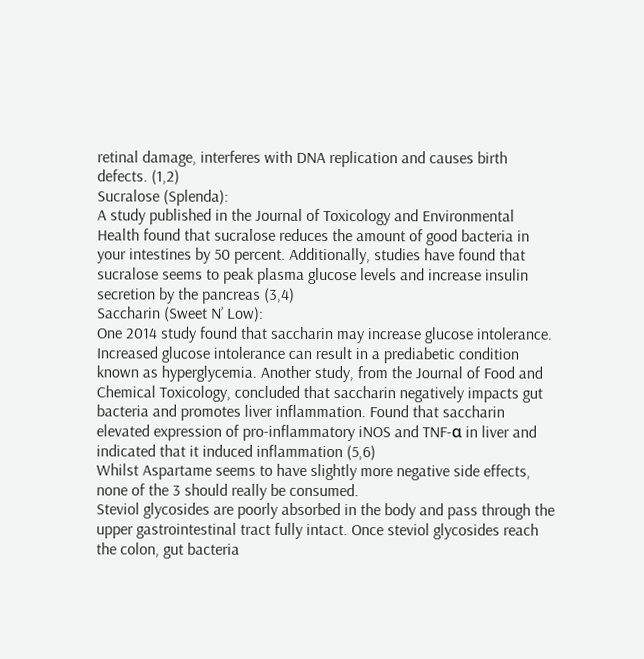retinal damage, interferes with DNA replication and causes birth defects. (1,2)
Sucralose (Splenda):
A study published in the Journal of Toxicology and Environmental Health found that sucralose reduces the amount of good bacteria in your intestines by 50 percent. Additionally, studies have found that sucralose seems to peak plasma glucose levels and increase insulin secretion by the pancreas (3,4)
Saccharin (Sweet N’ Low):
One 2014 study found that saccharin may increase glucose intolerance. Increased glucose intolerance can result in a prediabetic condition known as hyperglycemia. Another study, from the Journal of Food and Chemical Toxicology, concluded that saccharin negatively impacts gut bacteria and promotes liver inflammation. Found that saccharin elevated expression of pro-inflammatory iNOS and TNF-α in liver and indicated that it induced inflammation (5,6)
Whilst Aspartame seems to have slightly more negative side effects, none of the 3 should really be consumed.
Steviol glycosides are poorly absorbed in the body and pass through the upper gastrointestinal tract fully intact. Once steviol glycosides reach the colon, gut bacteria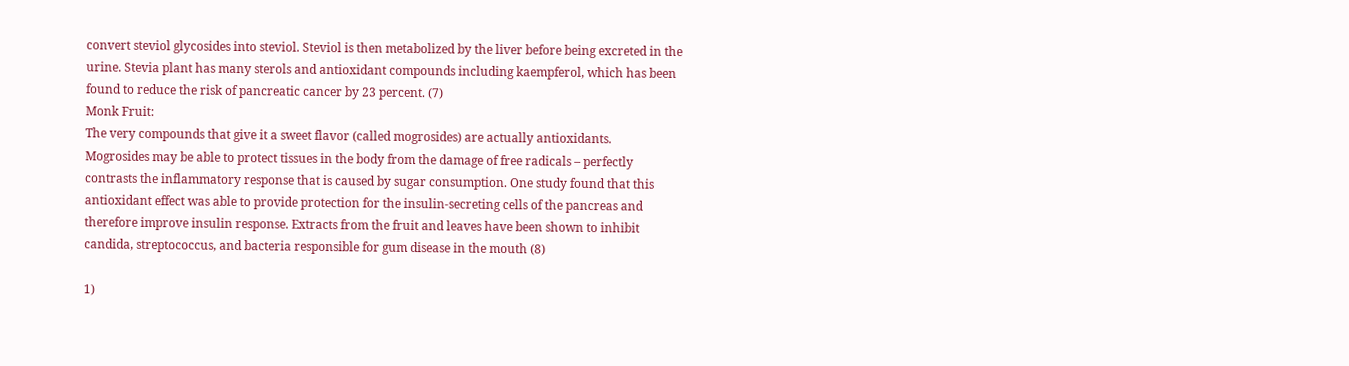convert steviol glycosides into steviol. Steviol is then metabolized by the liver before being excreted in the urine. Stevia plant has many sterols and antioxidant compounds including kaempferol, which has been found to reduce the risk of pancreatic cancer by 23 percent. (7)
Monk Fruit:
The very compounds that give it a sweet flavor (called mogrosides) are actually antioxidants.
Mogrosides may be able to protect tissues in the body from the damage of free radicals – perfectly contrasts the inflammatory response that is caused by sugar consumption. One study found that this antioxidant effect was able to provide protection for the insulin-secreting cells of the pancreas and therefore improve insulin response. Extracts from the fruit and leaves have been shown to inhibit candida, streptococcus, and bacteria responsible for gum disease in the mouth (8)

1)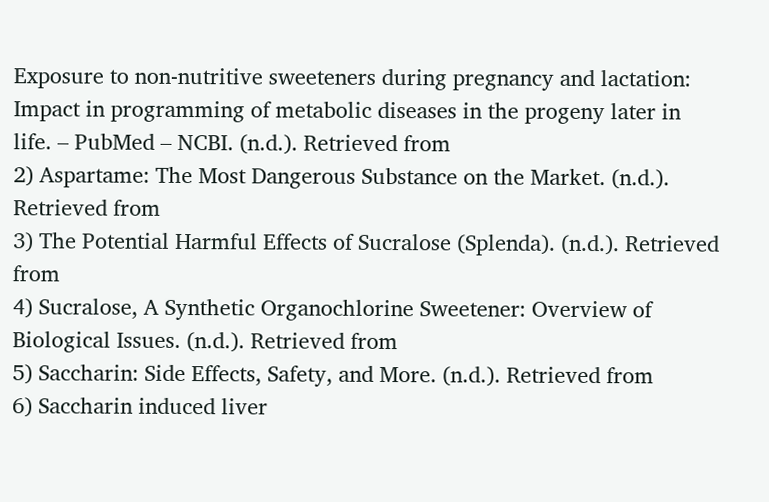Exposure to non-nutritive sweeteners during pregnancy and lactation: Impact in programming of metabolic diseases in the progeny later in life. – PubMed – NCBI. (n.d.). Retrieved from
2) Aspartame: The Most Dangerous Substance on the Market. (n.d.). Retrieved from
3) The Potential Harmful Effects of Sucralose (Splenda). (n.d.). Retrieved from
4) Sucralose, A Synthetic Organochlorine Sweetener: Overview of Biological Issues. (n.d.). Retrieved from
5) Saccharin: Side Effects, Safety, and More. (n.d.). Retrieved from
6) Saccharin induced liver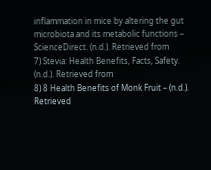inflammation in mice by altering the gut microbiota and its metabolic functions – ScienceDirect. (n.d.). Retrieved from
7) Stevia: Health Benefits, Facts, Safety. (n.d.). Retrieved from
8) 8 Health Benefits of Monk Fruit – (n.d.). Retrieved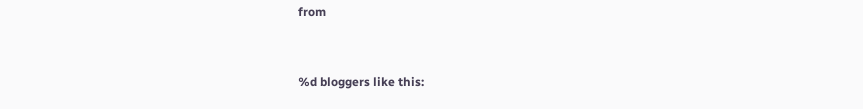from


%d bloggers like this: